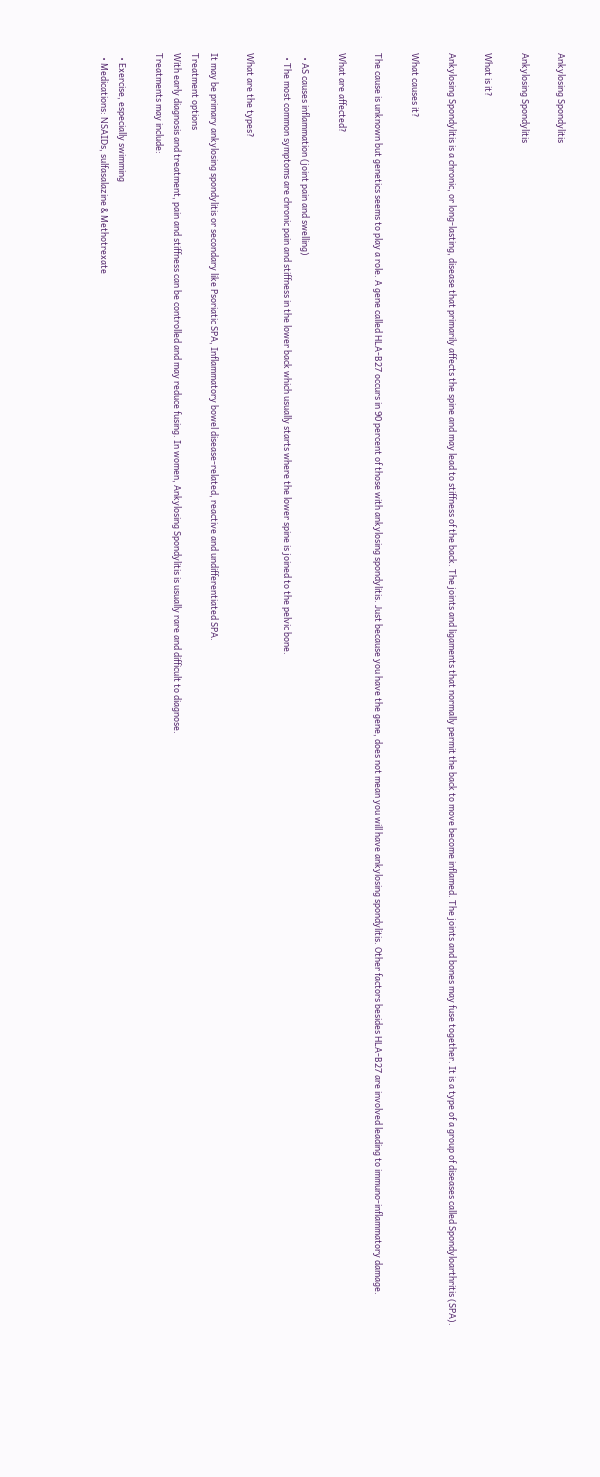Ankylosing Spondylitis

Ankylosing Spondylitis

What is it?

Ankylosing Spondylitis is a chronic, or long-lasting, disease that primarily affects the spine and may lead to stiffness of the back. The joints and ligaments that normally permit the back to move become inflamed. The joints and bones may fuse together. It is a type of a group of diseases called Spondyloarthritis (SPA).

What causes it?

The cause is unknown but genetics seems to play a role. A gene called HLA-B27 occurs in 90 percent of those with ankylosing spondylitis. Just because you have the gene, does not mean you will have ankylosing spondylitis. Other factors besides HLA-B27 are involved leading to immuno-inflammatory damage.

What are affected?

  • AS causes inflammation (joint pain and swelling)
  • The most common symptoms are chronic pain and stiffness in the lower back which usually starts where the lower spine is joined to the pelvic bone.

What are the types?

It may be primary ankylosing spondylitis or secondary like Psoriatic SPA, Inflammatory bowel disease-related, reactive and undifferentiated SPA.
Treatment options
With early diagnosis and treatment, pain and stiffness can be controlled and may reduce fusing. In women, Ankylosing Spondylitis is usually rare and difficult to diagnose.
Treatments may include:

  • Exercise, especially swimming
  • Medications: NSAIDs, sulfasalazine & Methotrexate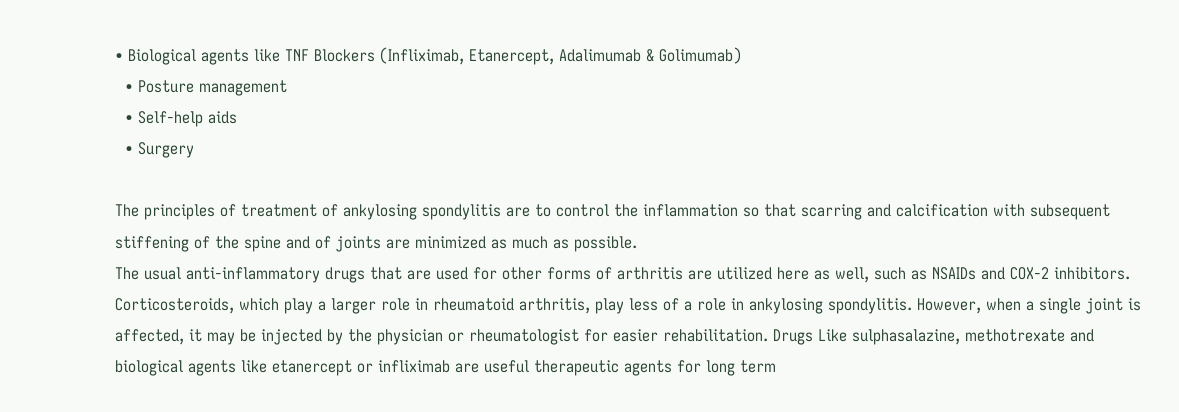• Biological agents like TNF Blockers (Infliximab, Etanercept, Adalimumab & Golimumab)
  • Posture management
  • Self-help aids
  • Surgery

The principles of treatment of ankylosing spondylitis are to control the inflammation so that scarring and calcification with subsequent stiffening of the spine and of joints are minimized as much as possible.
The usual anti-inflammatory drugs that are used for other forms of arthritis are utilized here as well, such as NSAIDs and COX-2 inhibitors. Corticosteroids, which play a larger role in rheumatoid arthritis, play less of a role in ankylosing spondylitis. However, when a single joint is affected, it may be injected by the physician or rheumatologist for easier rehabilitation. Drugs Like sulphasalazine, methotrexate and biological agents like etanercept or infliximab are useful therapeutic agents for long term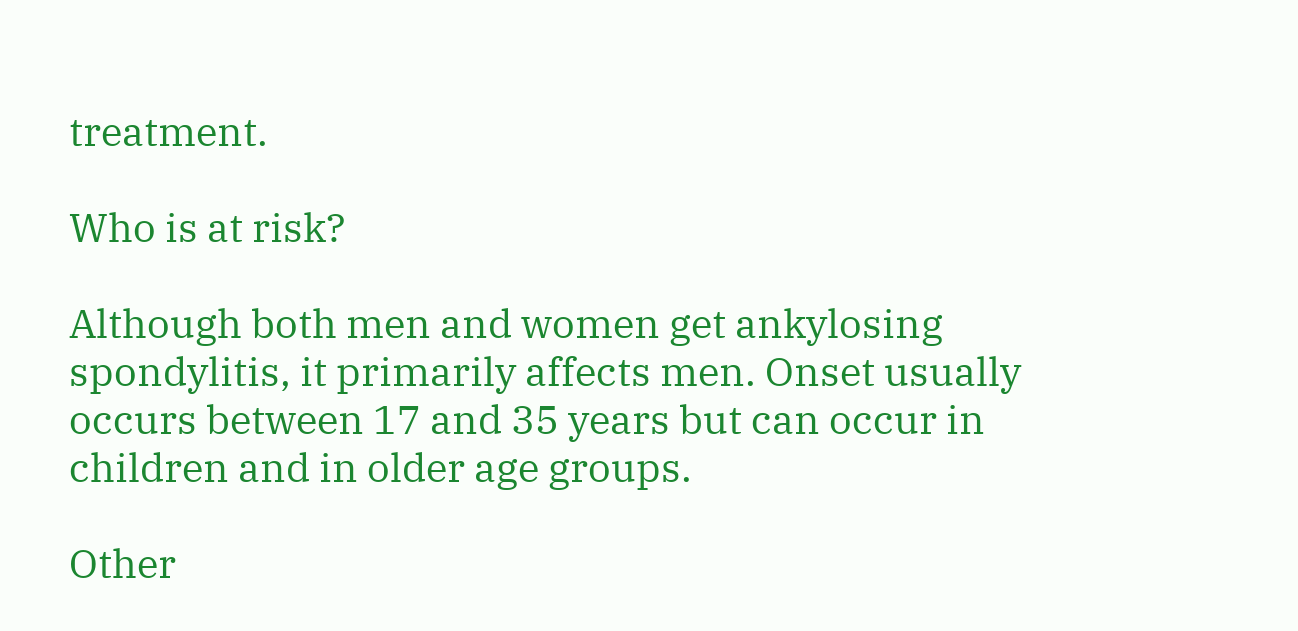treatment.

Who is at risk?

Although both men and women get ankylosing spondylitis, it primarily affects men. Onset usually occurs between 17 and 35 years but can occur in children and in older age groups.

Other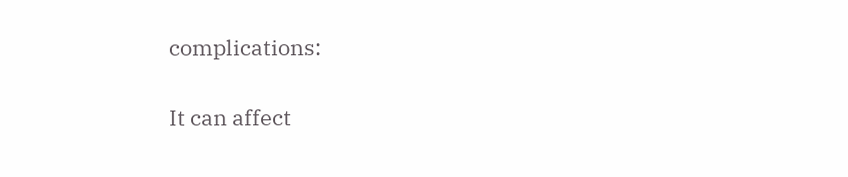complications:

It can affect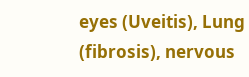eyes (Uveitis), Lung (fibrosis), nervous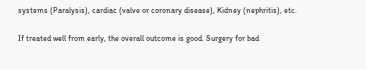systems (Paralysis), cardiac (valve or coronary disease), Kidney (nephritis), etc.

If treated well from early, the overall outcome is good. Surgery for bad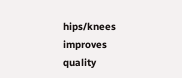hips/knees improves quality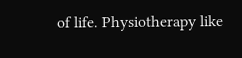of life. Physiotherapy like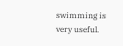swimming is very useful.